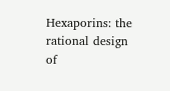Hexaporins: the rational design of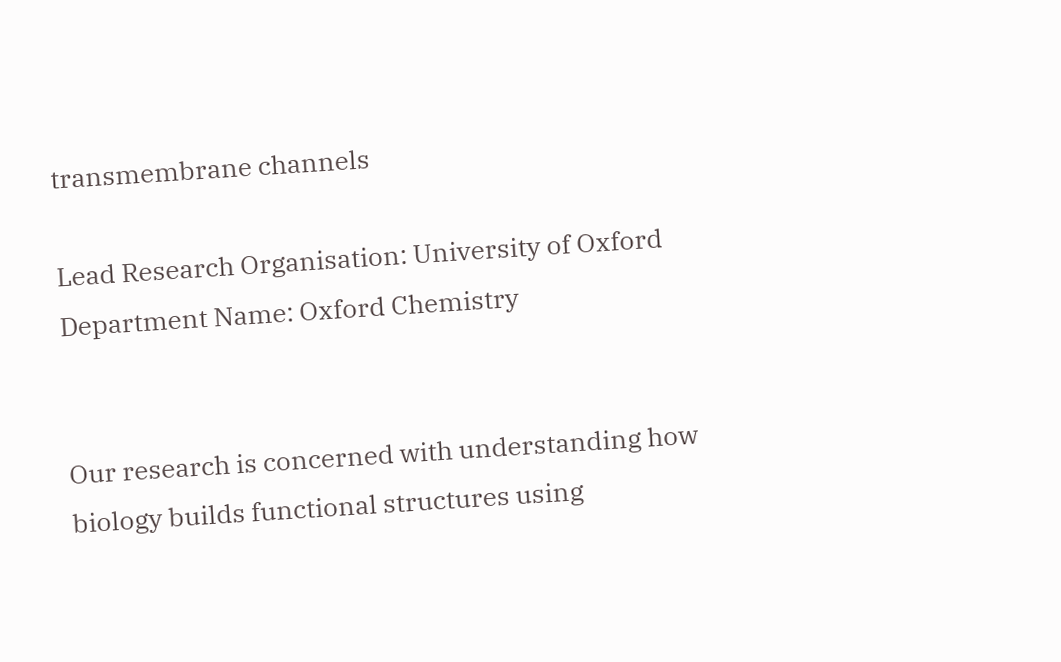transmembrane channels

Lead Research Organisation: University of Oxford
Department Name: Oxford Chemistry


Our research is concerned with understanding how biology builds functional structures using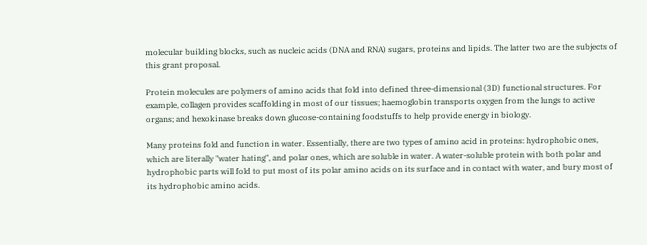molecular building blocks, such as nucleic acids (DNA and RNA) sugars, proteins and lipids. The latter two are the subjects of this grant proposal.

Protein molecules are polymers of amino acids that fold into defined three-dimensional (3D) functional structures. For example, collagen provides scaffolding in most of our tissues; haemoglobin transports oxygen from the lungs to active organs; and hexokinase breaks down glucose-containing foodstuffs to help provide energy in biology.

Many proteins fold and function in water. Essentially, there are two types of amino acid in proteins: hydrophobic ones, which are literally "water hating", and polar ones, which are soluble in water. A water-soluble protein with both polar and hydrophobic parts will fold to put most of its polar amino acids on its surface and in contact with water, and bury most of its hydrophobic amino acids.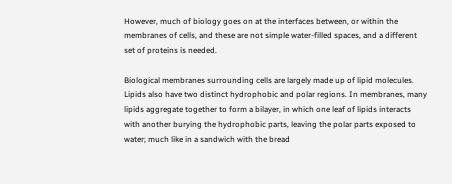However, much of biology goes on at the interfaces between, or within the membranes of cells, and these are not simple water-filled spaces, and a different set of proteins is needed.

Biological membranes surrounding cells are largely made up of lipid molecules. Lipids also have two distinct hydrophobic and polar regions. In membranes, many lipids aggregate together to form a bilayer, in which one leaf of lipids interacts with another burying the hydrophobic parts, leaving the polar parts exposed to water; much like in a sandwich with the bread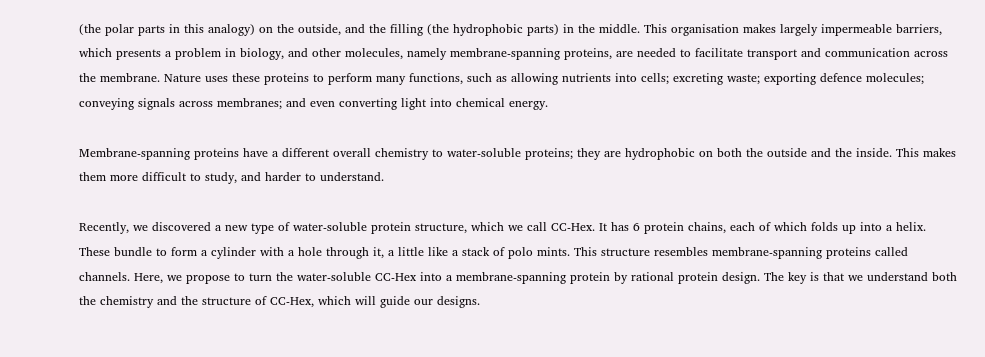(the polar parts in this analogy) on the outside, and the filling (the hydrophobic parts) in the middle. This organisation makes largely impermeable barriers, which presents a problem in biology, and other molecules, namely membrane-spanning proteins, are needed to facilitate transport and communication across the membrane. Nature uses these proteins to perform many functions, such as allowing nutrients into cells; excreting waste; exporting defence molecules; conveying signals across membranes; and even converting light into chemical energy.

Membrane-spanning proteins have a different overall chemistry to water-soluble proteins; they are hydrophobic on both the outside and the inside. This makes them more difficult to study, and harder to understand.

Recently, we discovered a new type of water-soluble protein structure, which we call CC-Hex. It has 6 protein chains, each of which folds up into a helix. These bundle to form a cylinder with a hole through it, a little like a stack of polo mints. This structure resembles membrane-spanning proteins called channels. Here, we propose to turn the water-soluble CC-Hex into a membrane-spanning protein by rational protein design. The key is that we understand both the chemistry and the structure of CC-Hex, which will guide our designs.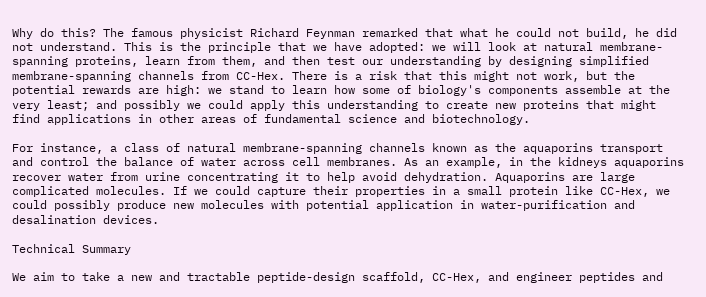Why do this? The famous physicist Richard Feynman remarked that what he could not build, he did not understand. This is the principle that we have adopted: we will look at natural membrane-spanning proteins, learn from them, and then test our understanding by designing simplified membrane-spanning channels from CC-Hex. There is a risk that this might not work, but the potential rewards are high: we stand to learn how some of biology's components assemble at the very least; and possibly we could apply this understanding to create new proteins that might find applications in other areas of fundamental science and biotechnology.

For instance, a class of natural membrane-spanning channels known as the aquaporins transport and control the balance of water across cell membranes. As an example, in the kidneys aquaporins recover water from urine concentrating it to help avoid dehydration. Aquaporins are large complicated molecules. If we could capture their properties in a small protein like CC-Hex, we could possibly produce new molecules with potential application in water-purification and desalination devices.

Technical Summary

We aim to take a new and tractable peptide-design scaffold, CC-Hex, and engineer peptides and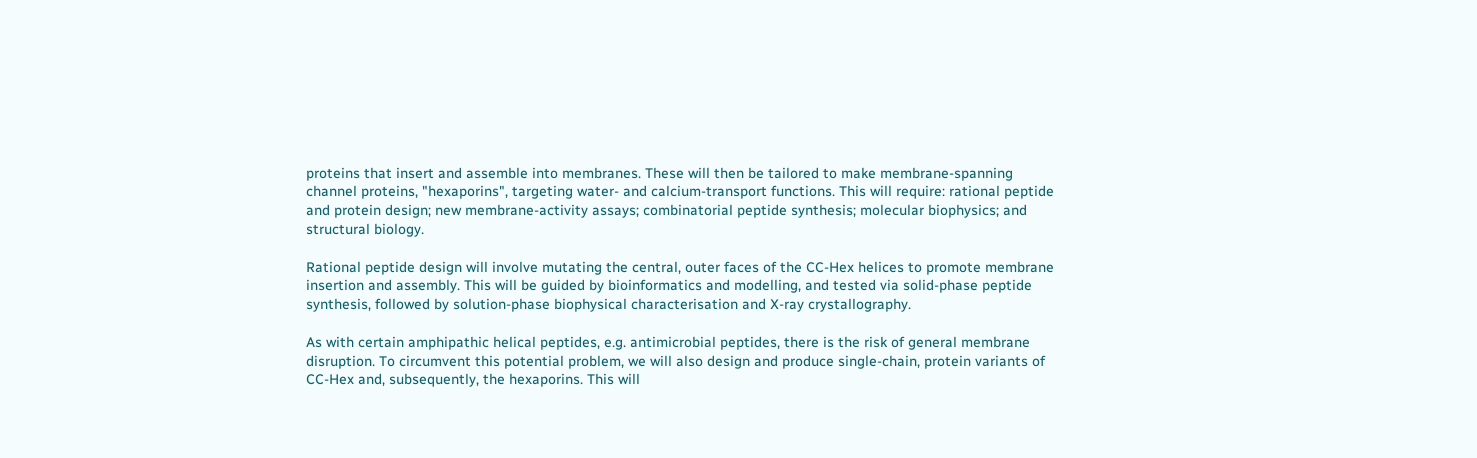proteins that insert and assemble into membranes. These will then be tailored to make membrane-spanning channel proteins, "hexaporins", targeting water- and calcium-transport functions. This will require: rational peptide and protein design; new membrane-activity assays; combinatorial peptide synthesis; molecular biophysics; and structural biology.

Rational peptide design will involve mutating the central, outer faces of the CC-Hex helices to promote membrane insertion and assembly. This will be guided by bioinformatics and modelling, and tested via solid-phase peptide synthesis, followed by solution-phase biophysical characterisation and X-ray crystallography.

As with certain amphipathic helical peptides, e.g. antimicrobial peptides, there is the risk of general membrane disruption. To circumvent this potential problem, we will also design and produce single-chain, protein variants of CC-Hex and, subsequently, the hexaporins. This will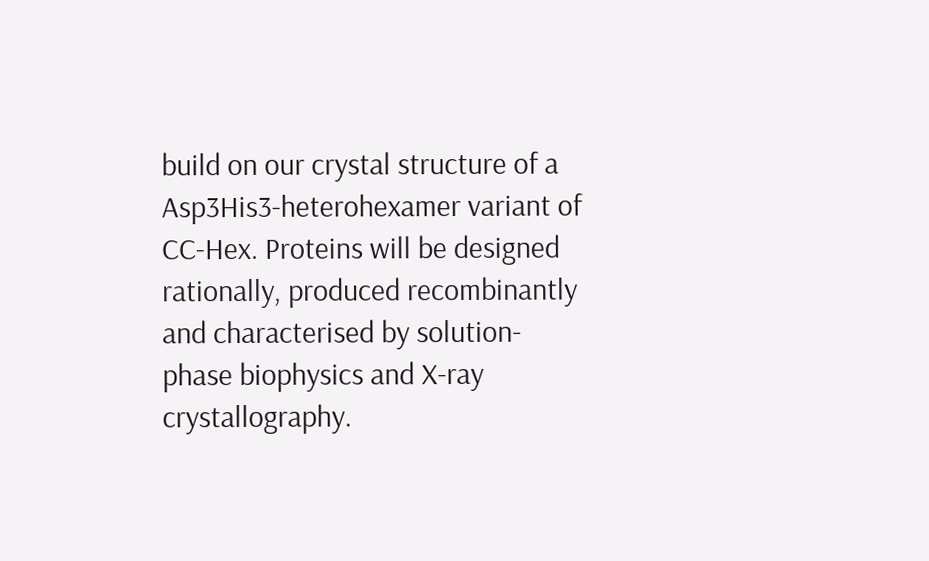build on our crystal structure of a Asp3His3-heterohexamer variant of CC-Hex. Proteins will be designed rationally, produced recombinantly and characterised by solution-phase biophysics and X-ray crystallography.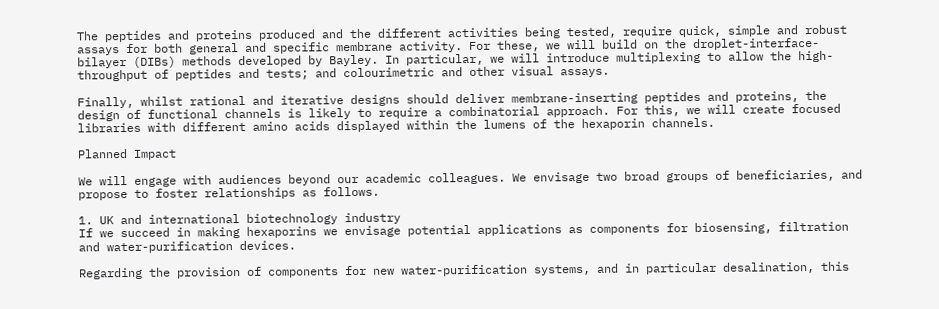The peptides and proteins produced and the different activities being tested, require quick, simple and robust assays for both general and specific membrane activity. For these, we will build on the droplet-interface-bilayer (DIBs) methods developed by Bayley. In particular, we will introduce multiplexing to allow the high-throughput of peptides and tests; and colourimetric and other visual assays.

Finally, whilst rational and iterative designs should deliver membrane-inserting peptides and proteins, the design of functional channels is likely to require a combinatorial approach. For this, we will create focused libraries with different amino acids displayed within the lumens of the hexaporin channels.

Planned Impact

We will engage with audiences beyond our academic colleagues. We envisage two broad groups of beneficiaries, and propose to foster relationships as follows.

1. UK and international biotechnology industry
If we succeed in making hexaporins we envisage potential applications as components for biosensing, filtration and water-purification devices.

Regarding the provision of components for new water-purification systems, and in particular desalination, this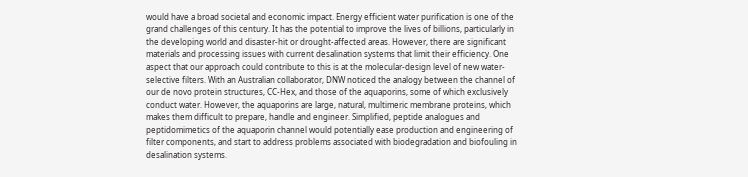would have a broad societal and economic impact. Energy efficient water purification is one of the grand challenges of this century. It has the potential to improve the lives of billions, particularly in the developing world and disaster-hit or drought-affected areas. However, there are significant materials and processing issues with current desalination systems that limit their efficiency. One aspect that our approach could contribute to this is at the molecular-design level of new water-selective filters. With an Australian collaborator, DNW noticed the analogy between the channel of our de novo protein structures, CC-Hex, and those of the aquaporins, some of which exclusively conduct water. However, the aquaporins are large, natural, multimeric membrane proteins, which makes them difficult to prepare, handle and engineer. Simplified, peptide analogues and peptidomimetics of the aquaporin channel would potentially ease production and engineering of filter components, and start to address problems associated with biodegradation and biofouling in desalination systems.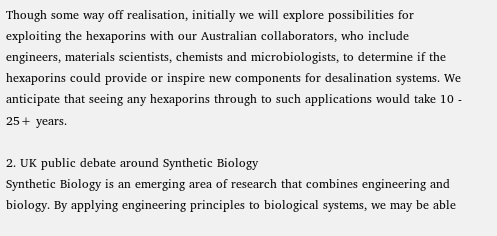Though some way off realisation, initially we will explore possibilities for exploiting the hexaporins with our Australian collaborators, who include engineers, materials scientists, chemists and microbiologists, to determine if the hexaporins could provide or inspire new components for desalination systems. We anticipate that seeing any hexaporins through to such applications would take 10 - 25+ years.

2. UK public debate around Synthetic Biology
Synthetic Biology is an emerging area of research that combines engineering and biology. By applying engineering principles to biological systems, we may be able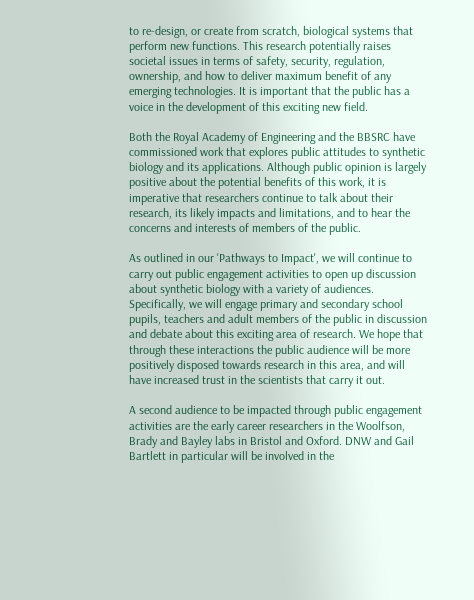to re-design, or create from scratch, biological systems that perform new functions. This research potentially raises societal issues in terms of safety, security, regulation, ownership, and how to deliver maximum benefit of any emerging technologies. It is important that the public has a voice in the development of this exciting new field.

Both the Royal Academy of Engineering and the BBSRC have commissioned work that explores public attitudes to synthetic biology and its applications. Although public opinion is largely positive about the potential benefits of this work, it is imperative that researchers continue to talk about their research, its likely impacts and limitations, and to hear the concerns and interests of members of the public.

As outlined in our 'Pathways to Impact', we will continue to carry out public engagement activities to open up discussion about synthetic biology with a variety of audiences. Specifically, we will engage primary and secondary school pupils, teachers and adult members of the public in discussion and debate about this exciting area of research. We hope that through these interactions the public audience will be more positively disposed towards research in this area, and will have increased trust in the scientists that carry it out.

A second audience to be impacted through public engagement activities are the early career researchers in the Woolfson, Brady and Bayley labs in Bristol and Oxford. DNW and Gail Bartlett in particular will be involved in the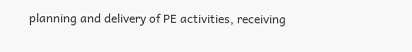planning and delivery of PE activities, receiving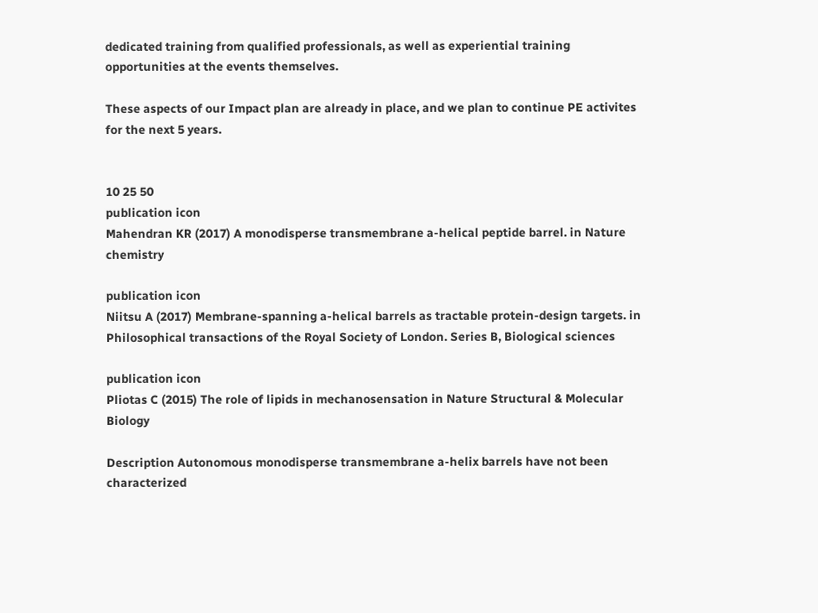dedicated training from qualified professionals, as well as experiential training opportunities at the events themselves.

These aspects of our Impact plan are already in place, and we plan to continue PE activites for the next 5 years.


10 25 50
publication icon
Mahendran KR (2017) A monodisperse transmembrane a-helical peptide barrel. in Nature chemistry

publication icon
Niitsu A (2017) Membrane-spanning a-helical barrels as tractable protein-design targets. in Philosophical transactions of the Royal Society of London. Series B, Biological sciences

publication icon
Pliotas C (2015) The role of lipids in mechanosensation in Nature Structural & Molecular Biology

Description Autonomous monodisperse transmembrane a-helix barrels have not been characterized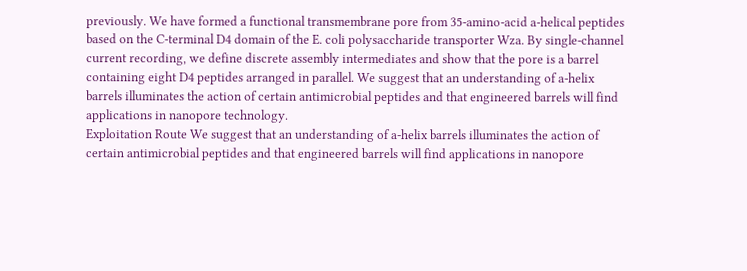previously. We have formed a functional transmembrane pore from 35-amino-acid a-helical peptides based on the C-terminal D4 domain of the E. coli polysaccharide transporter Wza. By single-channel current recording, we define discrete assembly intermediates and show that the pore is a barrel containing eight D4 peptides arranged in parallel. We suggest that an understanding of a-helix barrels illuminates the action of certain antimicrobial peptides and that engineered barrels will find applications in nanopore technology.
Exploitation Route We suggest that an understanding of a-helix barrels illuminates the action of certain antimicrobial peptides and that engineered barrels will find applications in nanopore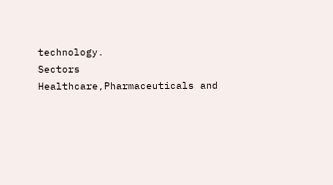technology.
Sectors Healthcare,Pharmaceuticals and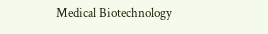Medical Biotechnology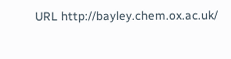URL http://bayley.chem.ox.ac.uk/